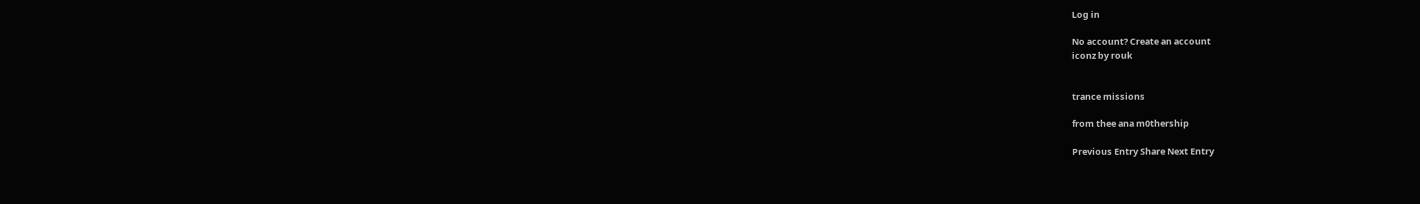Log in

No account? Create an account
iconz by rouk


trance missions

from thee ana m0thership

Previous Entry Share Next Entry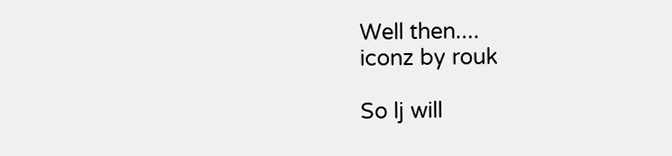Well then....
iconz by rouk

So lj will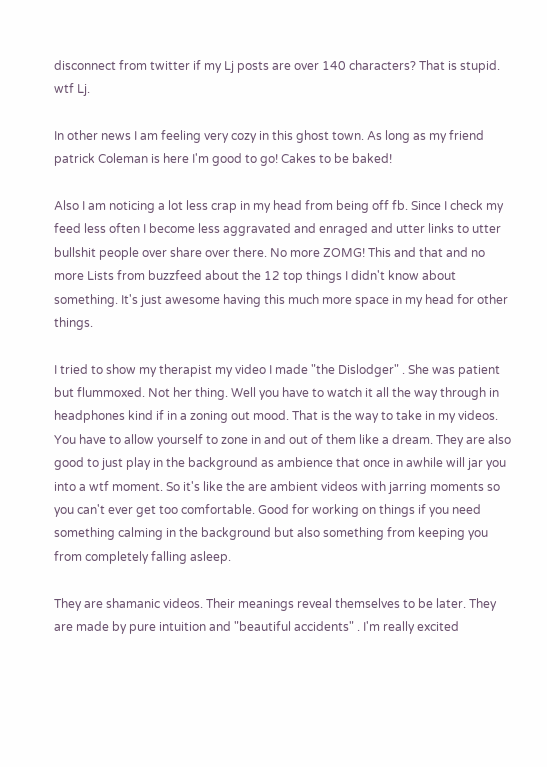disconnect from twitter if my Lj posts are over 140 characters? That is stupid. wtf Lj.

In other news I am feeling very cozy in this ghost town. As long as my friend patrick Coleman is here I'm good to go! Cakes to be baked!

Also I am noticing a lot less crap in my head from being off fb. Since I check my feed less often I become less aggravated and enraged and utter links to utter bullshit people over share over there. No more ZOMG! This and that and no more Lists from buzzfeed about the 12 top things I didn't know about something. It's just awesome having this much more space in my head for other things.

I tried to show my therapist my video I made "the Dislodger" . She was patient but flummoxed. Not her thing. Well you have to watch it all the way through in headphones kind if in a zoning out mood. That is the way to take in my videos. You have to allow yourself to zone in and out of them like a dream. They are also good to just play in the background as ambience that once in awhile will jar you into a wtf moment. So it's like the are ambient videos with jarring moments so you can't ever get too comfortable. Good for working on things if you need something calming in the background but also something from keeping you from completely falling asleep.

They are shamanic videos. Their meanings reveal themselves to be later. They are made by pure intuition and "beautiful accidents" . I'm really excited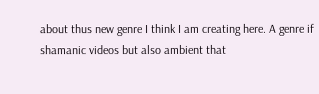about thus new genre I think I am creating here. A genre if shamanic videos but also ambient that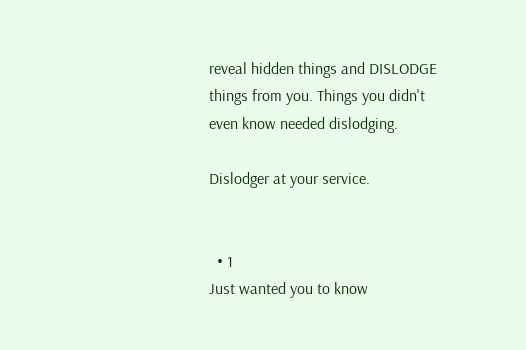reveal hidden things and DISLODGE things from you. Things you didn't even know needed dislodging.

Dislodger at your service.


  • 1
Just wanted you to know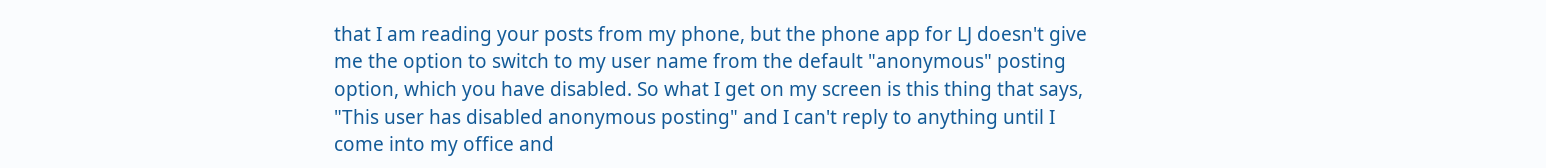that I am reading your posts from my phone, but the phone app for LJ doesn't give me the option to switch to my user name from the default "anonymous" posting option, which you have disabled. So what I get on my screen is this thing that says, "This user has disabled anonymous posting" and I can't reply to anything until I come into my office and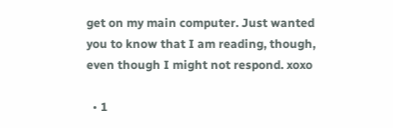get on my main computer. Just wanted you to know that I am reading, though, even though I might not respond. xoxo

  • 1